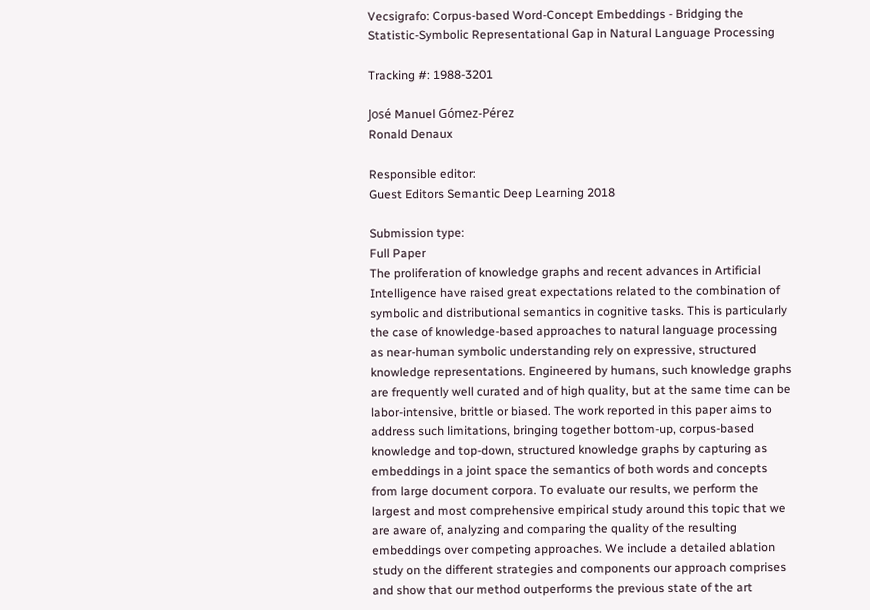Vecsigrafo: Corpus-based Word-Concept Embeddings - Bridging the Statistic-Symbolic Representational Gap in Natural Language Processing

Tracking #: 1988-3201

José Manuel Gómez-Pérez
Ronald Denaux

Responsible editor:
Guest Editors Semantic Deep Learning 2018

Submission type:
Full Paper
The proliferation of knowledge graphs and recent advances in Artificial Intelligence have raised great expectations related to the combination of symbolic and distributional semantics in cognitive tasks. This is particularly the case of knowledge-based approaches to natural language processing as near-human symbolic understanding rely on expressive, structured knowledge representations. Engineered by humans, such knowledge graphs are frequently well curated and of high quality, but at the same time can be labor-intensive, brittle or biased. The work reported in this paper aims to address such limitations, bringing together bottom-up, corpus-based knowledge and top-down, structured knowledge graphs by capturing as embeddings in a joint space the semantics of both words and concepts from large document corpora. To evaluate our results, we perform the largest and most comprehensive empirical study around this topic that we are aware of, analyzing and comparing the quality of the resulting embeddings over competing approaches. We include a detailed ablation study on the different strategies and components our approach comprises and show that our method outperforms the previous state of the art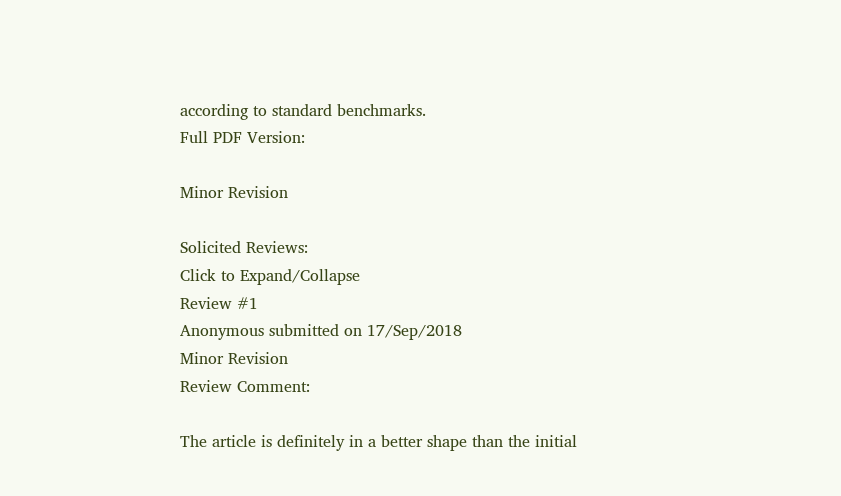according to standard benchmarks.
Full PDF Version:

Minor Revision

Solicited Reviews:
Click to Expand/Collapse
Review #1
Anonymous submitted on 17/Sep/2018
Minor Revision
Review Comment:

The article is definitely in a better shape than the initial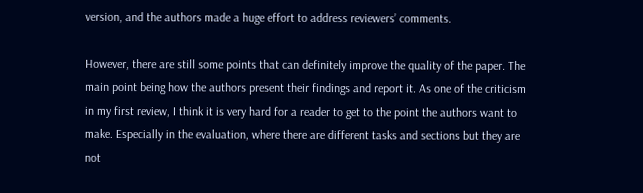version, and the authors made a huge effort to address reviewers’ comments.

However, there are still some points that can definitely improve the quality of the paper. The main point being how the authors present their findings and report it. As one of the criticism in my first review, I think it is very hard for a reader to get to the point the authors want to make. Especially in the evaluation, where there are different tasks and sections but they are not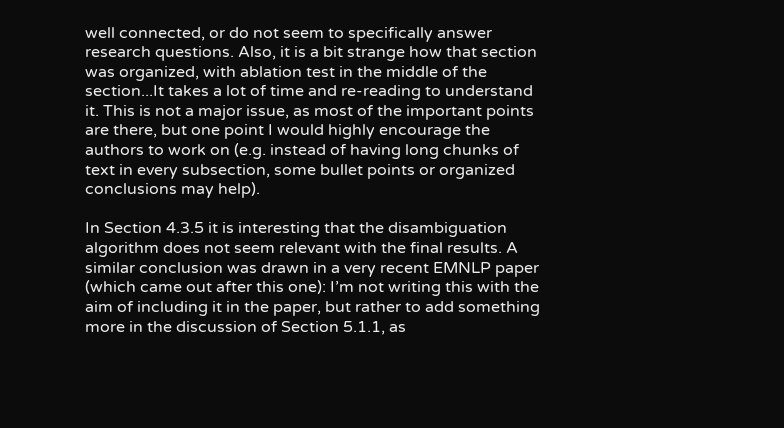well connected, or do not seem to specifically answer research questions. Also, it is a bit strange how that section was organized, with ablation test in the middle of the section...It takes a lot of time and re-reading to understand it. This is not a major issue, as most of the important points are there, but one point I would highly encourage the authors to work on (e.g. instead of having long chunks of text in every subsection, some bullet points or organized conclusions may help).

In Section 4.3.5 it is interesting that the disambiguation algorithm does not seem relevant with the final results. A similar conclusion was drawn in a very recent EMNLP paper (which came out after this one): I’m not writing this with the aim of including it in the paper, but rather to add something more in the discussion of Section 5.1.1, as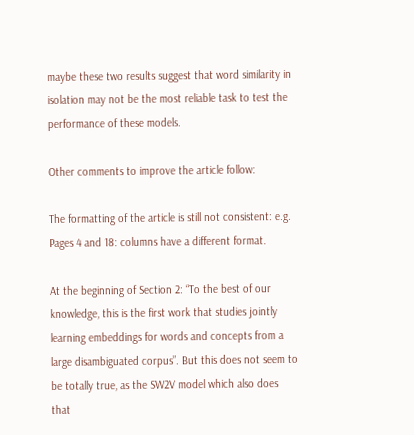maybe these two results suggest that word similarity in isolation may not be the most reliable task to test the performance of these models.

Other comments to improve the article follow:

The formatting of the article is still not consistent: e.g. Pages 4 and 18: columns have a different format.

At the beginning of Section 2: “To the best of our knowledge, this is the first work that studies jointly learning embeddings for words and concepts from a large disambiguated corpus”. But this does not seem to be totally true, as the SW2V model which also does that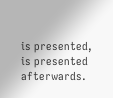is presented, is presented afterwards.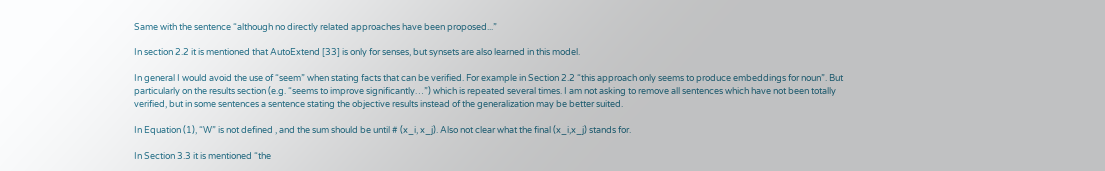Same with the sentence “although no directly related approaches have been proposed...”

In section 2.2 it is mentioned that AutoExtend [33] is only for senses, but synsets are also learned in this model.

In general I would avoid the use of “seem” when stating facts that can be verified. For example in Section 2.2 “this approach only seems to produce embeddings for noun”. But particularly on the results section (e.g. “seems to improve significantly…”) which is repeated several times. I am not asking to remove all sentences which have not been totally verified, but in some sentences a sentence stating the objective results instead of the generalization may be better suited.

In Equation (1), “W” is not defined , and the sum should be until # (x_i, x_j). Also not clear what the final (x_i,x_j) stands for.

In Section 3.3 it is mentioned “the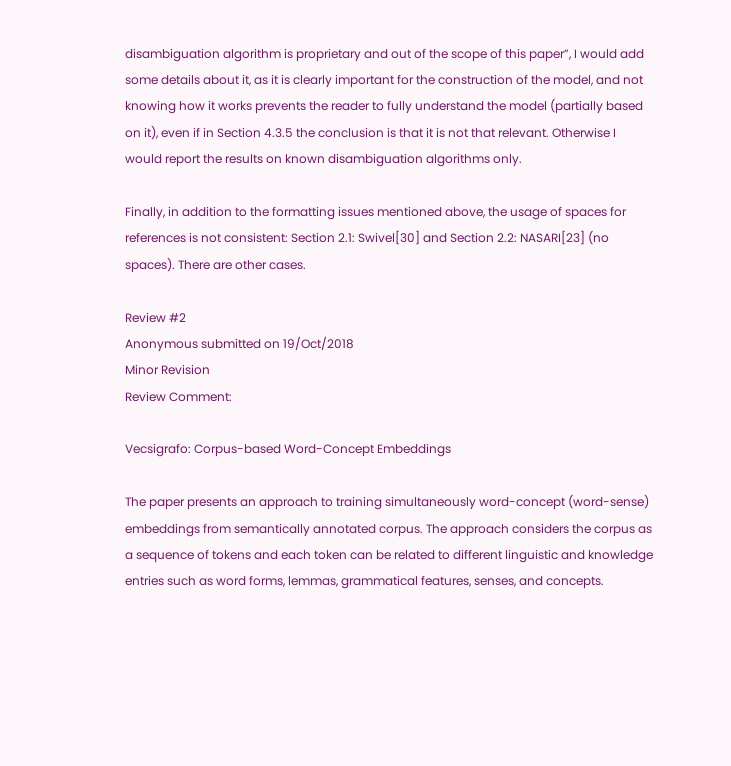disambiguation algorithm is proprietary and out of the scope of this paper”, I would add some details about it, as it is clearly important for the construction of the model, and not knowing how it works prevents the reader to fully understand the model (partially based on it), even if in Section 4.3.5 the conclusion is that it is not that relevant. Otherwise I would report the results on known disambiguation algorithms only.

Finally, in addition to the formatting issues mentioned above, the usage of spaces for references is not consistent: Section 2.1: Swivel[30] and Section 2.2: NASARI[23] (no spaces). There are other cases.

Review #2
Anonymous submitted on 19/Oct/2018
Minor Revision
Review Comment:

Vecsigrafo: Corpus-based Word-Concept Embeddings

The paper presents an approach to training simultaneously word-concept (word-sense) embeddings from semantically annotated corpus. The approach considers the corpus as a sequence of tokens and each token can be related to different linguistic and knowledge entries such as word forms, lemmas, grammatical features, senses, and concepts.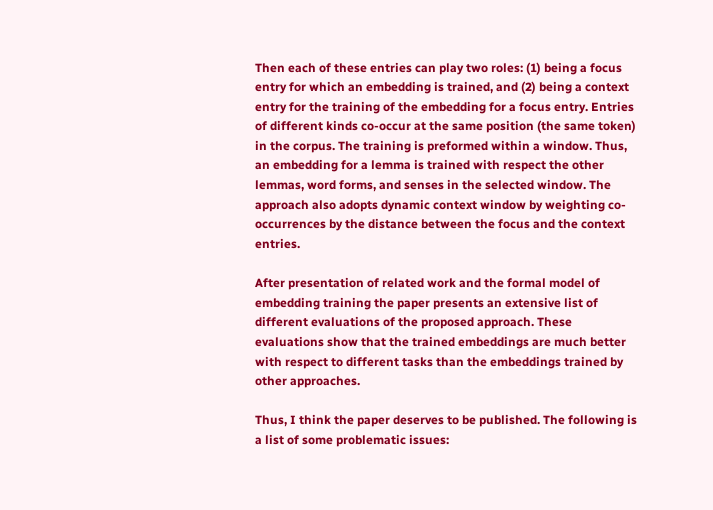Then each of these entries can play two roles: (1) being a focus entry for which an embedding is trained, and (2) being a context entry for the training of the embedding for a focus entry. Entries of different kinds co-occur at the same position (the same token) in the corpus. The training is preformed within a window. Thus, an embedding for a lemma is trained with respect the other lemmas, word forms, and senses in the selected window. The approach also adopts dynamic context window by weighting co-occurrences by the distance between the focus and the context entries.

After presentation of related work and the formal model of embedding training the paper presents an extensive list of different evaluations of the proposed approach. These evaluations show that the trained embeddings are much better with respect to different tasks than the embeddings trained by other approaches.

Thus, I think the paper deserves to be published. The following is a list of some problematic issues: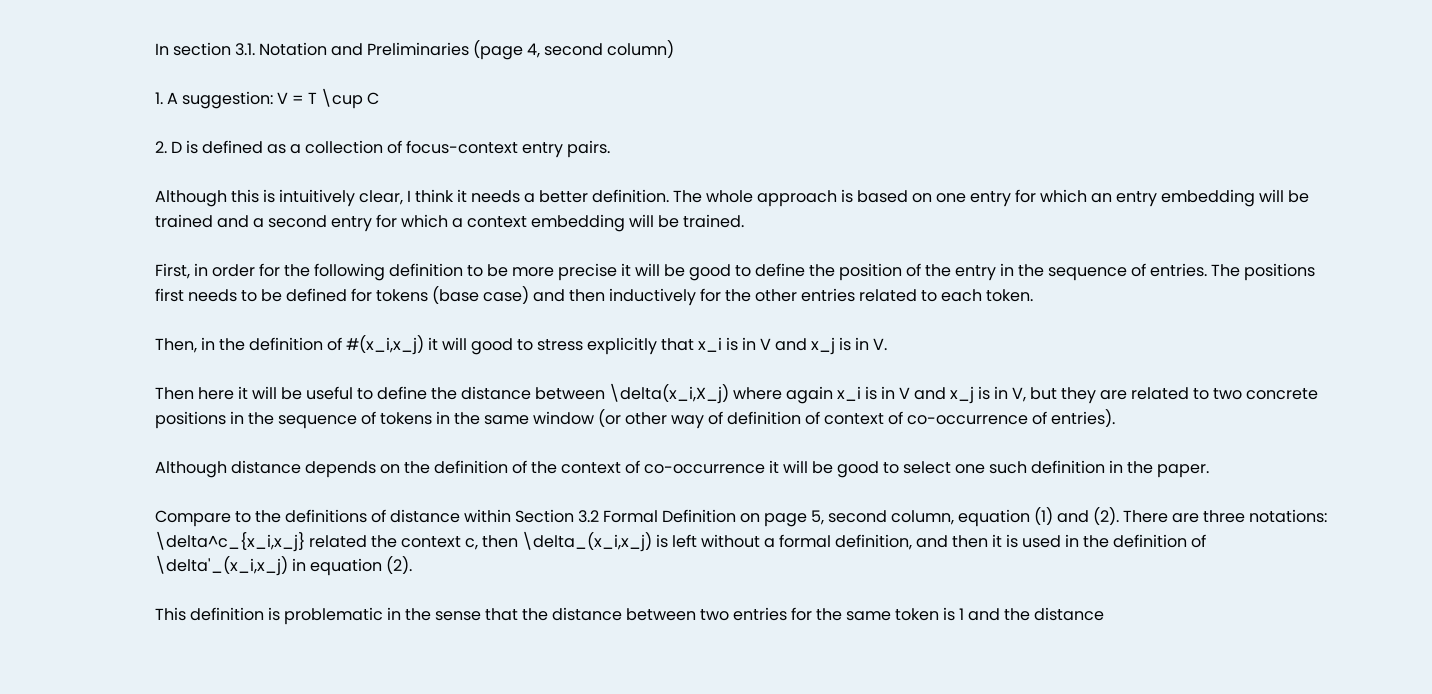In section 3.1. Notation and Preliminaries (page 4, second column)

1. A suggestion: V = T \cup C

2. D is defined as a collection of focus-context entry pairs.

Although this is intuitively clear, I think it needs a better definition. The whole approach is based on one entry for which an entry embedding will be trained and a second entry for which a context embedding will be trained.

First, in order for the following definition to be more precise it will be good to define the position of the entry in the sequence of entries. The positions first needs to be defined for tokens (base case) and then inductively for the other entries related to each token.

Then, in the definition of #(x_i,x_j) it will good to stress explicitly that x_i is in V and x_j is in V.

Then here it will be useful to define the distance between \delta(x_i,X_j) where again x_i is in V and x_j is in V, but they are related to two concrete positions in the sequence of tokens in the same window (or other way of definition of context of co-occurrence of entries).

Although distance depends on the definition of the context of co-occurrence it will be good to select one such definition in the paper.

Compare to the definitions of distance within Section 3.2 Formal Definition on page 5, second column, equation (1) and (2). There are three notations: \delta^c_{x_i,x_j} related the context c, then \delta_(x_i,x_j) is left without a formal definition, and then it is used in the definition of \delta'_(x_i,x_j) in equation (2).

This definition is problematic in the sense that the distance between two entries for the same token is 1 and the distance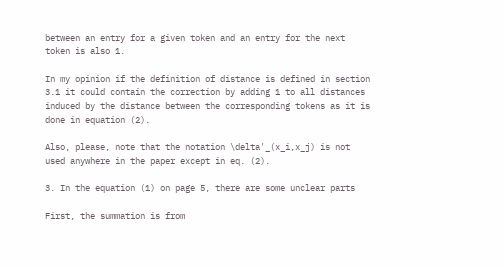between an entry for a given token and an entry for the next token is also 1.

In my opinion if the definition of distance is defined in section 3.1 it could contain the correction by adding 1 to all distances induced by the distance between the corresponding tokens as it is done in equation (2).

Also, please, note that the notation \delta'_(x_i,x_j) is not used anywhere in the paper except in eq. (2).

3. In the equation (1) on page 5, there are some unclear parts

First, the summation is from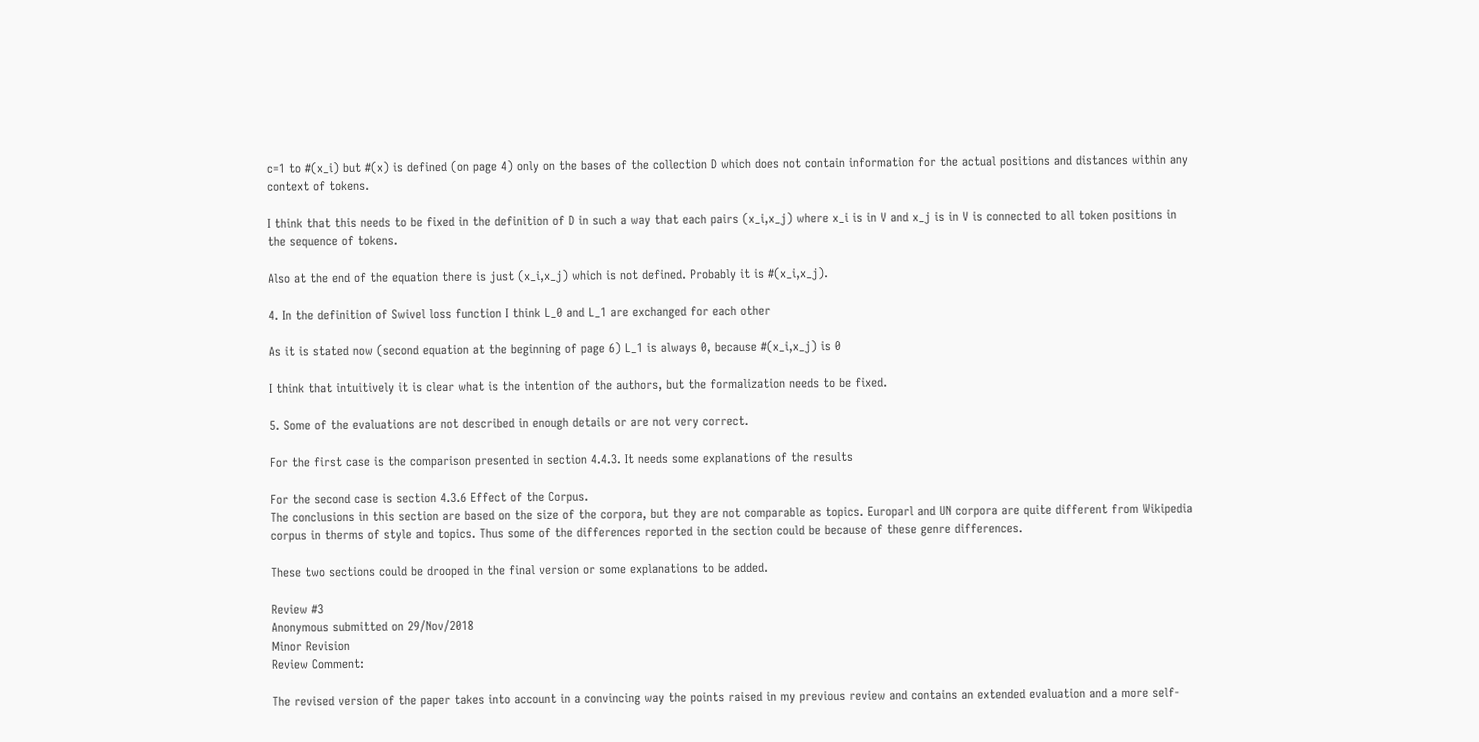c=1 to #(x_i) but #(x) is defined (on page 4) only on the bases of the collection D which does not contain information for the actual positions and distances within any context of tokens.

I think that this needs to be fixed in the definition of D in such a way that each pairs (x_i,x_j) where x_i is in V and x_j is in V is connected to all token positions in the sequence of tokens.

Also at the end of the equation there is just (x_i,x_j) which is not defined. Probably it is #(x_i,x_j).

4. In the definition of Swivel loss function I think L_0 and L_1 are exchanged for each other

As it is stated now (second equation at the beginning of page 6) L_1 is always 0, because #(x_i,x_j) is 0

I think that intuitively it is clear what is the intention of the authors, but the formalization needs to be fixed.

5. Some of the evaluations are not described in enough details or are not very correct.

For the first case is the comparison presented in section 4.4.3. It needs some explanations of the results

For the second case is section 4.3.6 Effect of the Corpus.
The conclusions in this section are based on the size of the corpora, but they are not comparable as topics. Europarl and UN corpora are quite different from Wikipedia corpus in therms of style and topics. Thus some of the differences reported in the section could be because of these genre differences.

These two sections could be drooped in the final version or some explanations to be added.

Review #3
Anonymous submitted on 29/Nov/2018
Minor Revision
Review Comment:

The revised version of the paper takes into account in a convincing way the points raised in my previous review and contains an extended evaluation and a more self-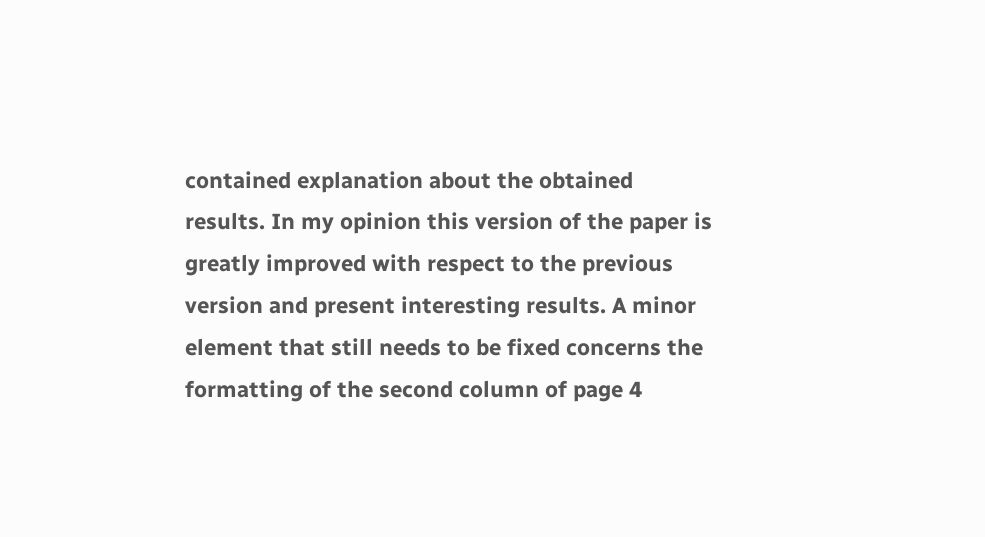contained explanation about the obtained results. In my opinion this version of the paper is greatly improved with respect to the previous version and present interesting results. A minor element that still needs to be fixed concerns the formatting of the second column of page 4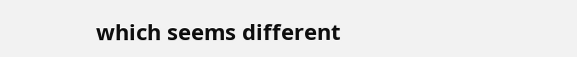which seems different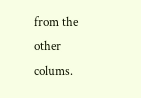from the other colums.